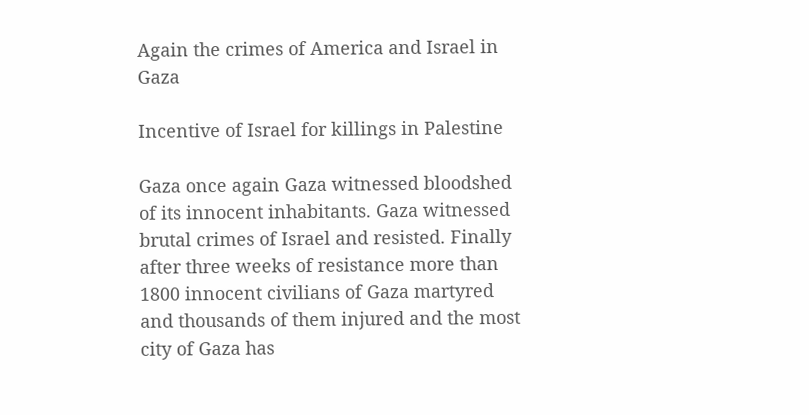Again the crimes of America and Israel in Gaza

Incentive of Israel for killings in Palestine

Gaza once again Gaza witnessed bloodshed of its innocent inhabitants. Gaza witnessed brutal crimes of Israel and resisted. Finally after three weeks of resistance more than 1800 innocent civilians of Gaza martyred and thousands of them injured and the most city of Gaza has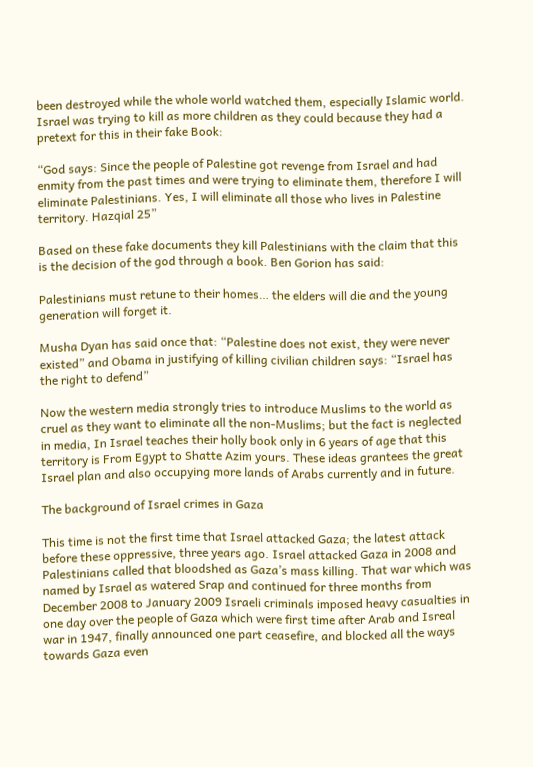been destroyed while the whole world watched them, especially Islamic world. Israel was trying to kill as more children as they could because they had a pretext for this in their fake Book:

“God says: Since the people of Palestine got revenge from Israel and had enmity from the past times and were trying to eliminate them, therefore I will eliminate Palestinians. Yes, I will eliminate all those who lives in Palestine territory. Hazqial 25”

Based on these fake documents they kill Palestinians with the claim that this is the decision of the god through a book. Ben Gorion has said:

Palestinians must retune to their homes… the elders will die and the young generation will forget it.

Musha Dyan has said once that: “Palestine does not exist, they were never existed” and Obama in justifying of killing civilian children says: “Israel has the right to defend”

Now the western media strongly tries to introduce Muslims to the world as cruel as they want to eliminate all the non-Muslims; but the fact is neglected in media, In Israel teaches their holly book only in 6 years of age that this territory is From Egypt to Shatte Azim yours. These ideas grantees the great Israel plan and also occupying more lands of Arabs currently and in future.

The background of Israel crimes in Gaza

This time is not the first time that Israel attacked Gaza; the latest attack before these oppressive, three years ago. Israel attacked Gaza in 2008 and Palestinians called that bloodshed as Gaza’s mass killing. That war which was named by Israel as watered Srap and continued for three months from December 2008 to January 2009 Israeli criminals imposed heavy casualties in one day over the people of Gaza which were first time after Arab and Isreal war in 1947, finally announced one part ceasefire, and blocked all the ways towards Gaza even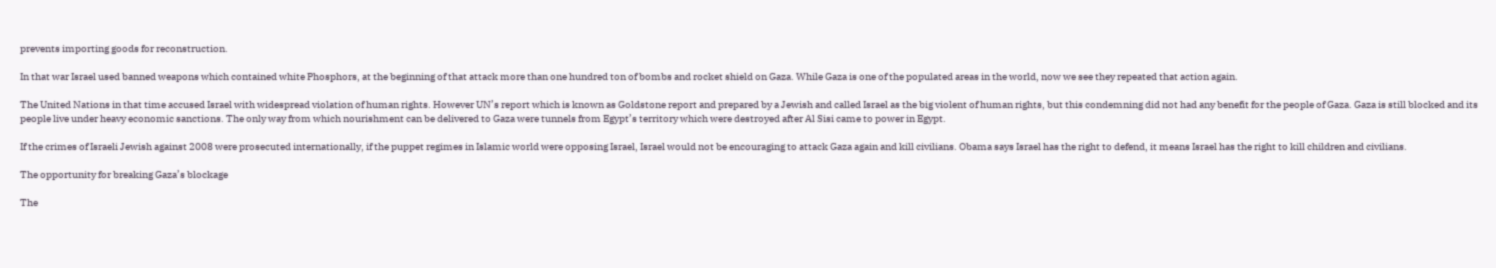prevents importing goods for reconstruction.

In that war Israel used banned weapons which contained white Phosphors, at the beginning of that attack more than one hundred ton of bombs and rocket shield on Gaza. While Gaza is one of the populated areas in the world, now we see they repeated that action again.

The United Nations in that time accused Israel with widespread violation of human rights. However UN’s report which is known as Goldstone report and prepared by a Jewish and called Israel as the big violent of human rights, but this condemning did not had any benefit for the people of Gaza. Gaza is still blocked and its people live under heavy economic sanctions. The only way from which nourishment can be delivered to Gaza were tunnels from Egypt’s territory which were destroyed after Al Sisi came to power in Egypt.

If the crimes of Israeli Jewish against 2008 were prosecuted internationally, if the puppet regimes in Islamic world were opposing Israel, Israel would not be encouraging to attack Gaza again and kill civilians. Obama says Israel has the right to defend, it means Israel has the right to kill children and civilians.

The opportunity for breaking Gaza’s blockage

The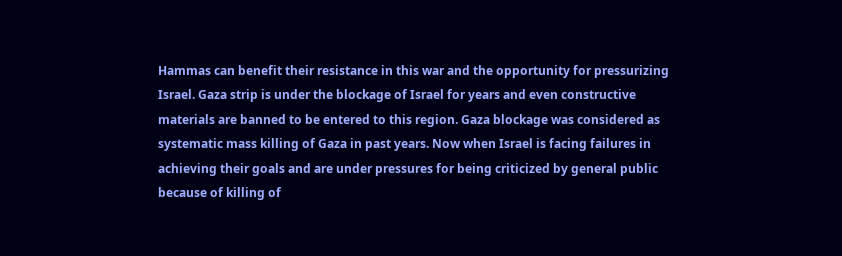Hammas can benefit their resistance in this war and the opportunity for pressurizing Israel. Gaza strip is under the blockage of Israel for years and even constructive materials are banned to be entered to this region. Gaza blockage was considered as systematic mass killing of Gaza in past years. Now when Israel is facing failures in achieving their goals and are under pressures for being criticized by general public because of killing of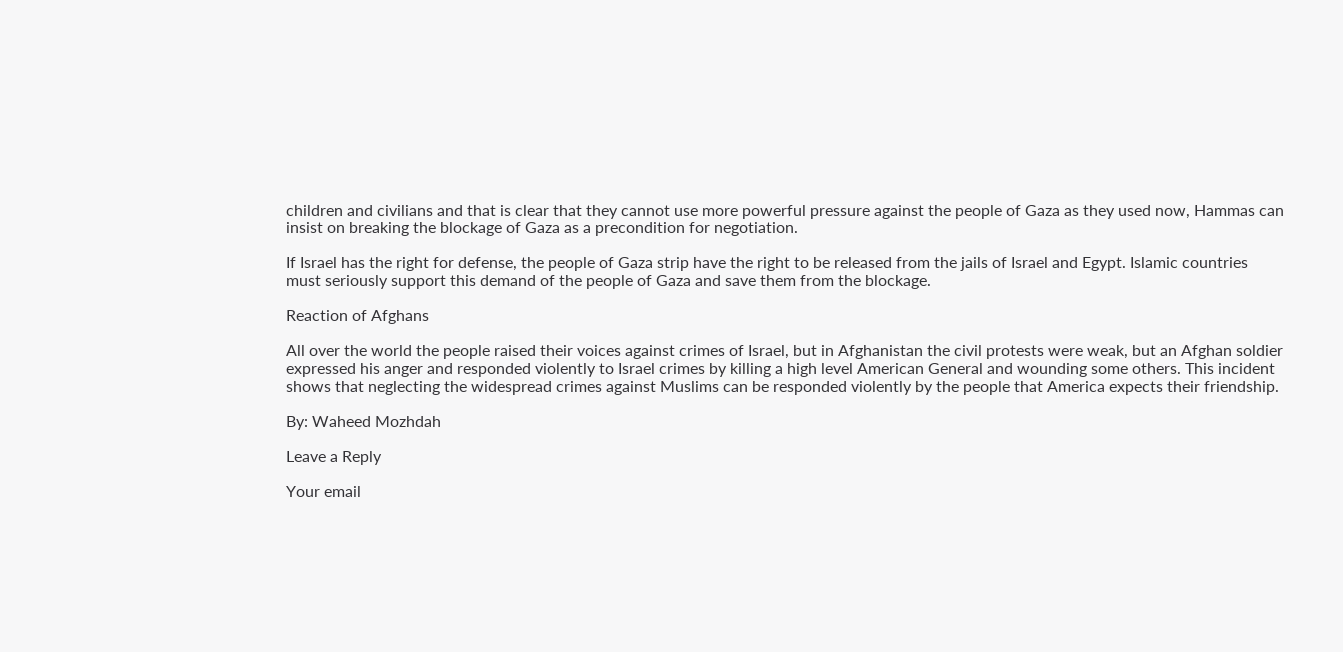children and civilians and that is clear that they cannot use more powerful pressure against the people of Gaza as they used now, Hammas can insist on breaking the blockage of Gaza as a precondition for negotiation.

If Israel has the right for defense, the people of Gaza strip have the right to be released from the jails of Israel and Egypt. Islamic countries must seriously support this demand of the people of Gaza and save them from the blockage.

Reaction of Afghans

All over the world the people raised their voices against crimes of Israel, but in Afghanistan the civil protests were weak, but an Afghan soldier expressed his anger and responded violently to Israel crimes by killing a high level American General and wounding some others. This incident shows that neglecting the widespread crimes against Muslims can be responded violently by the people that America expects their friendship.

By: Waheed Mozhdah

Leave a Reply

Your email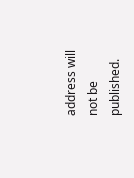address will not be published.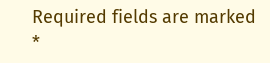Required fields are marked *